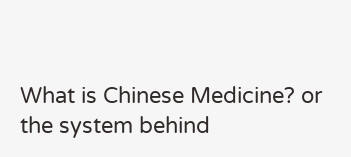What is Chinese Medicine? or the system behind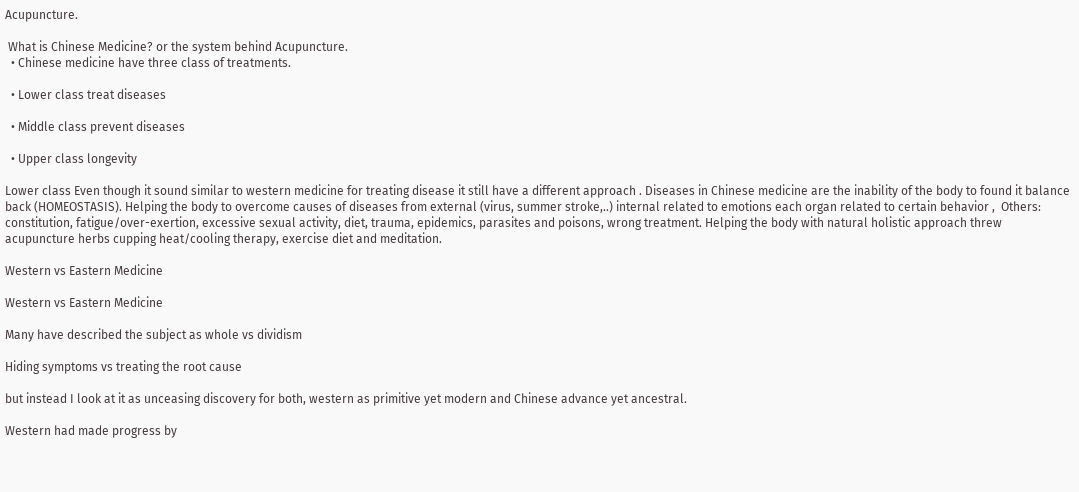Acupuncture.

 What is Chinese Medicine? or the system behind Acupuncture.
  • Chinese medicine have three class of treatments.

  • Lower class treat diseases

  • Middle class prevent diseases

  • Upper class longevity

Lower class Even though it sound similar to western medicine for treating disease it still have a different approach . Diseases in Chinese medicine are the inability of the body to found it balance back (HOMEOSTASIS). Helping the body to overcome causes of diseases from external (virus, summer stroke,..) internal related to emotions each organ related to certain behavior ,  Others: constitution, fatigue/over-exertion, excessive sexual activity, diet, trauma, epidemics, parasites and poisons, wrong treatment. Helping the body with natural holistic approach threw acupuncture herbs cupping heat/cooling therapy, exercise diet and meditation.

Western vs Eastern Medicine

Western vs Eastern Medicine

Many have described the subject as whole vs dividism

Hiding symptoms vs treating the root cause

but instead I look at it as unceasing discovery for both, western as primitive yet modern and Chinese advance yet ancestral.

Western had made progress by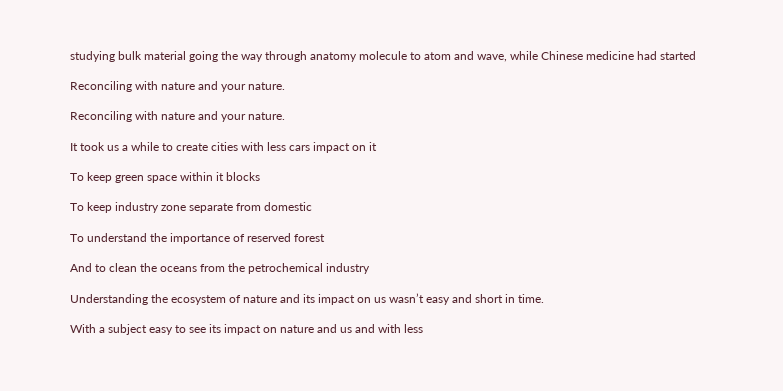studying bulk material going the way through anatomy molecule to atom and wave, while Chinese medicine had started

Reconciling with nature and your nature.

Reconciling with nature and your nature.

It took us a while to create cities with less cars impact on it

To keep green space within it blocks

To keep industry zone separate from domestic

To understand the importance of reserved forest

And to clean the oceans from the petrochemical industry

Understanding the ecosystem of nature and its impact on us wasn’t easy and short in time.

With a subject easy to see its impact on nature and us and with less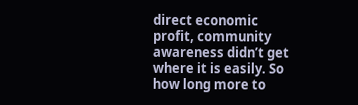direct economic profit, community awareness didn’t get where it is easily. So how long more to